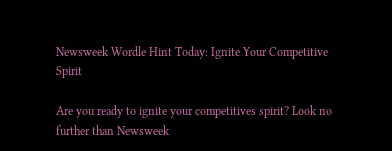Newsweek Wordle Hint Today: Ignite Your Competitive Spirit

Are you ready to ignite your competitives spirit? Look no further than Newsweek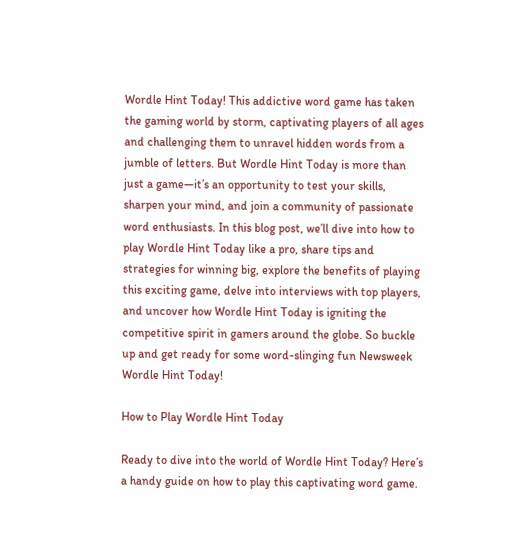Wordle Hint Today! This addictive word game has taken the gaming world by storm, captivating players of all ages and challenging them to unravel hidden words from a jumble of letters. But Wordle Hint Today is more than just a game—it’s an opportunity to test your skills, sharpen your mind, and join a community of passionate word enthusiasts. In this blog post, we’ll dive into how to play Wordle Hint Today like a pro, share tips and strategies for winning big, explore the benefits of playing this exciting game, delve into interviews with top players, and uncover how Wordle Hint Today is igniting the competitive spirit in gamers around the globe. So buckle up and get ready for some word-slinging fun Newsweek Wordle Hint Today!

How to Play Wordle Hint Today

Ready to dive into the world of Wordle Hint Today? Here’s a handy guide on how to play this captivating word game.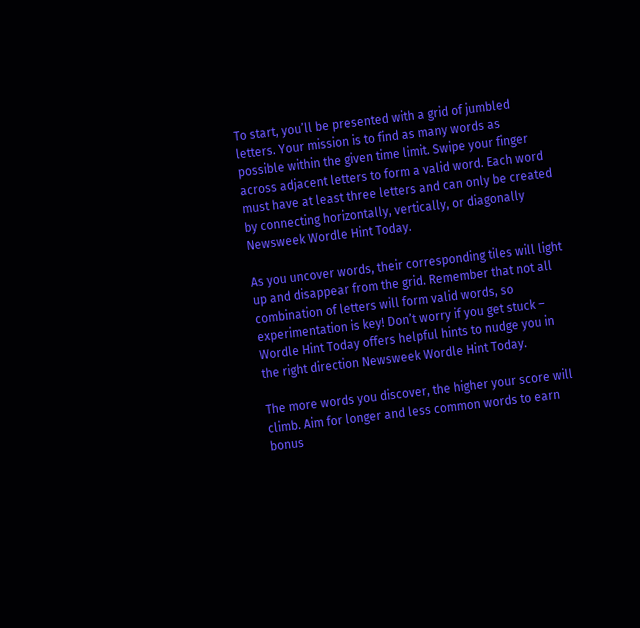To start, you’ll be presented with a grid of jumbled letters. Your mission is to find as many words as possible within the given time limit. Swipe your finger across adjacent letters to form a valid word. Each word must have at least three letters and can only be created by connecting horizontally, vertically, or diagonally Newsweek Wordle Hint Today.

As you uncover words, their corresponding tiles will light up and disappear from the grid. Remember that not all combination of letters will form valid words, so experimentation is key! Don’t worry if you get stuck – Wordle Hint Today offers helpful hints to nudge you in the right direction Newsweek Wordle Hint Today.

The more words you discover, the higher your score will climb. Aim for longer and less common words to earn bonus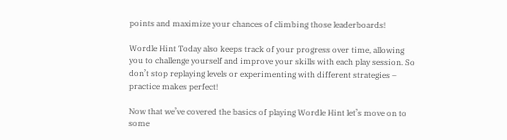points and maximize your chances of climbing those leaderboards!

Wordle Hint Today also keeps track of your progress over time, allowing you to challenge yourself and improve your skills with each play session. So don’t stop replaying levels or experimenting with different strategies – practice makes perfect!

Now that we’ve covered the basics of playing Wordle Hint let’s move on to some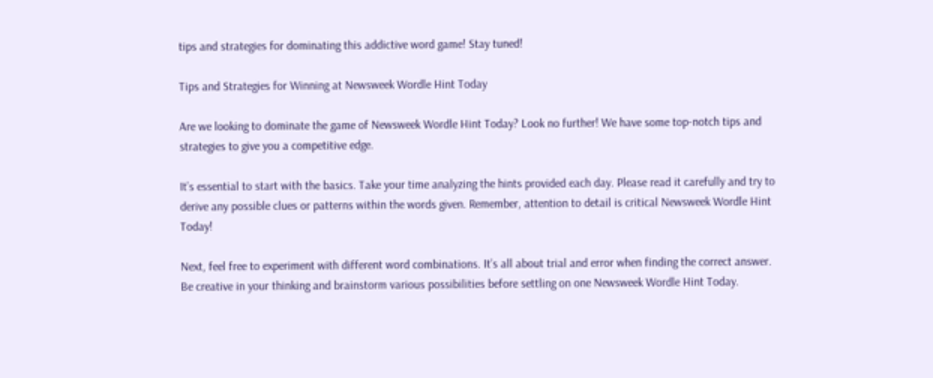tips and strategies for dominating this addictive word game! Stay tuned!

Tips and Strategies for Winning at Newsweek Wordle Hint Today

Are we looking to dominate the game of Newsweek Wordle Hint Today? Look no further! We have some top-notch tips and strategies to give you a competitive edge.

It’s essential to start with the basics. Take your time analyzing the hints provided each day. Please read it carefully and try to derive any possible clues or patterns within the words given. Remember, attention to detail is critical Newsweek Wordle Hint Today!

Next, feel free to experiment with different word combinations. It’s all about trial and error when finding the correct answer. Be creative in your thinking and brainstorm various possibilities before settling on one Newsweek Wordle Hint Today.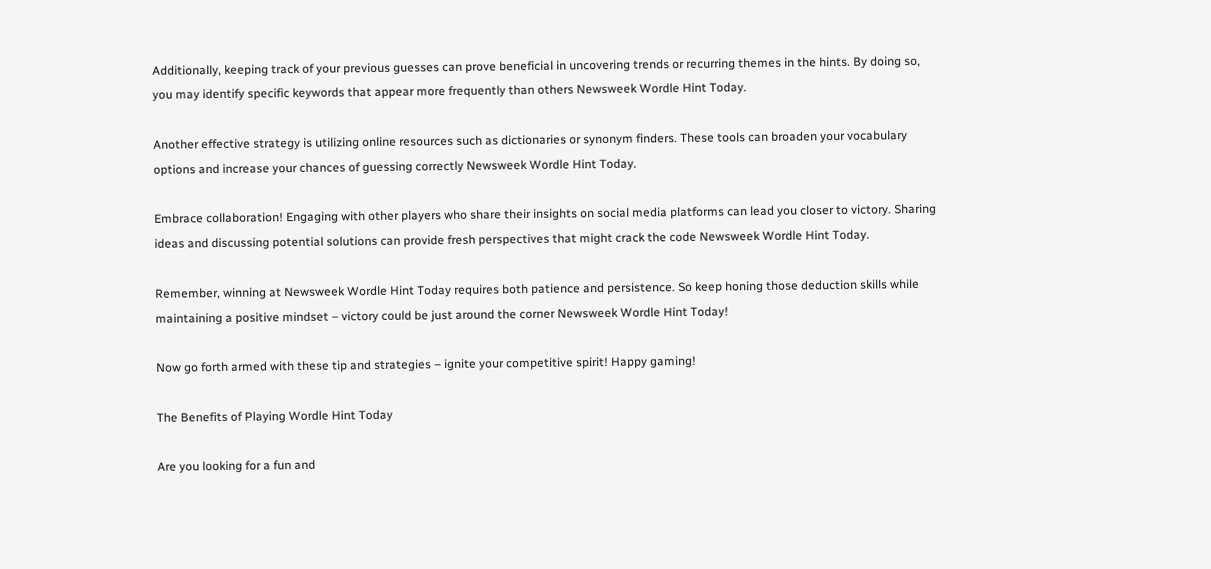Additionally, keeping track of your previous guesses can prove beneficial in uncovering trends or recurring themes in the hints. By doing so, you may identify specific keywords that appear more frequently than others Newsweek Wordle Hint Today.

Another effective strategy is utilizing online resources such as dictionaries or synonym finders. These tools can broaden your vocabulary options and increase your chances of guessing correctly Newsweek Wordle Hint Today.

Embrace collaboration! Engaging with other players who share their insights on social media platforms can lead you closer to victory. Sharing ideas and discussing potential solutions can provide fresh perspectives that might crack the code Newsweek Wordle Hint Today.

Remember, winning at Newsweek Wordle Hint Today requires both patience and persistence. So keep honing those deduction skills while maintaining a positive mindset – victory could be just around the corner Newsweek Wordle Hint Today!

Now go forth armed with these tip and strategies – ignite your competitive spirit! Happy gaming!

The Benefits of Playing Wordle Hint Today

Are you looking for a fun and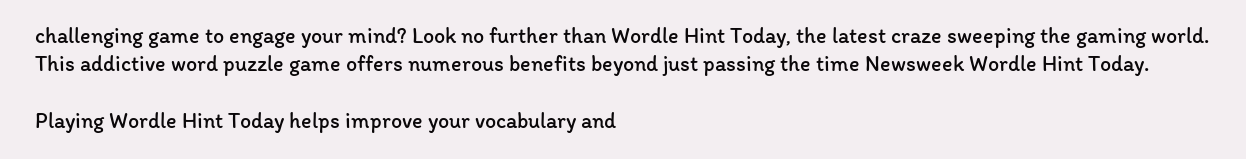challenging game to engage your mind? Look no further than Wordle Hint Today, the latest craze sweeping the gaming world. This addictive word puzzle game offers numerous benefits beyond just passing the time Newsweek Wordle Hint Today.

Playing Wordle Hint Today helps improve your vocabulary and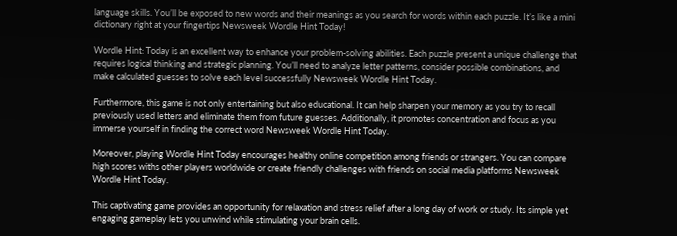language skills. You’ll be exposed to new words and their meanings as you search for words within each puzzle. It’s like a mini dictionary right at your fingertips Newsweek Wordle Hint Today!

Wordle Hint: Today is an excellent way to enhance your problem-solving abilities. Each puzzle present a unique challenge that requires logical thinking and strategic planning. You’ll need to analyze letter patterns, consider possible combinations, and make calculated guesses to solve each level successfully Newsweek Wordle Hint Today.

Furthermore, this game is not only entertaining but also educational. It can help sharpen your memory as you try to recall previously used letters and eliminate them from future guesses. Additionally, it promotes concentration and focus as you immerse yourself in finding the correct word Newsweek Wordle Hint Today.

Moreover, playing Wordle Hint Today encourages healthy online competition among friends or strangers. You can compare high scores withs other players worldwide or create friendly challenges with friends on social media platforms Newsweek Wordle Hint Today.

This captivating game provides an opportunity for relaxation and stress relief after a long day of work or study. Its simple yet engaging gameplay lets you unwind while stimulating your brain cells.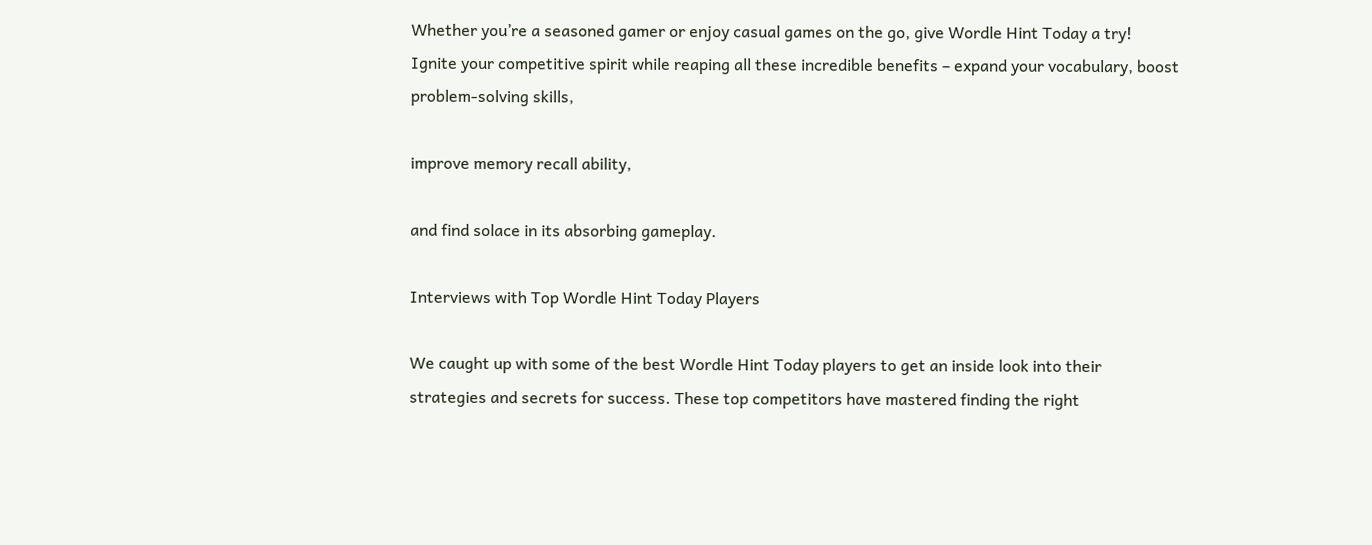Whether you’re a seasoned gamer or enjoy casual games on the go, give Wordle Hint Today a try! Ignite your competitive spirit while reaping all these incredible benefits – expand your vocabulary, boost problem-solving skills,

improve memory recall ability,

and find solace in its absorbing gameplay.

Interviews with Top Wordle Hint Today Players

We caught up with some of the best Wordle Hint Today players to get an inside look into their strategies and secrets for success. These top competitors have mastered finding the right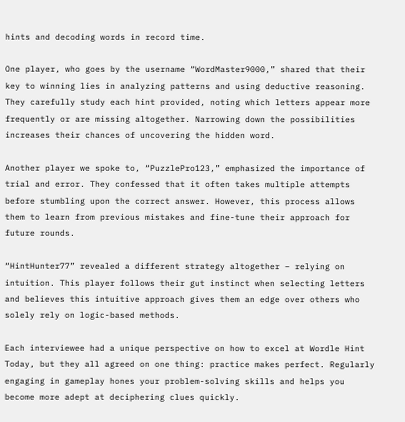hints and decoding words in record time.

One player, who goes by the username “WordMaster9000,” shared that their key to winning lies in analyzing patterns and using deductive reasoning. They carefully study each hint provided, noting which letters appear more frequently or are missing altogether. Narrowing down the possibilities increases their chances of uncovering the hidden word.

Another player we spoke to, “PuzzlePro123,” emphasized the importance of trial and error. They confessed that it often takes multiple attempts before stumbling upon the correct answer. However, this process allows them to learn from previous mistakes and fine-tune their approach for future rounds.

“HintHunter77” revealed a different strategy altogether – relying on intuition. This player follows their gut instinct when selecting letters and believes this intuitive approach gives them an edge over others who solely rely on logic-based methods.

Each interviewee had a unique perspective on how to excel at Wordle Hint Today, but they all agreed on one thing: practice makes perfect. Regularly engaging in gameplay hones your problem-solving skills and helps you become more adept at deciphering clues quickly.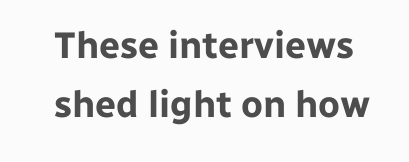These interviews shed light on how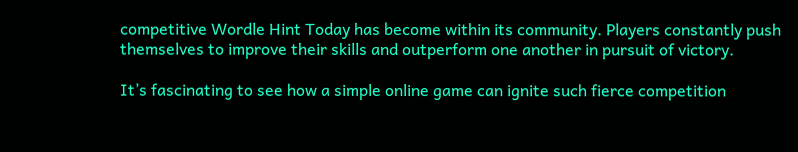competitive Wordle Hint Today has become within its community. Players constantly push themselves to improve their skills and outperform one another in pursuit of victory.

It’s fascinating to see how a simple online game can ignite such fierce competition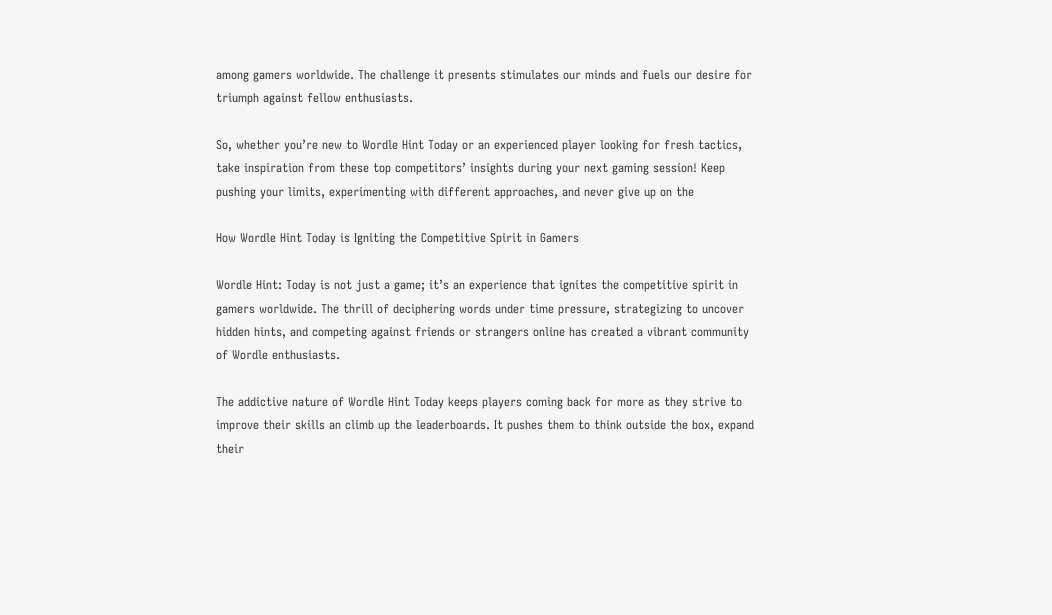among gamers worldwide. The challenge it presents stimulates our minds and fuels our desire for triumph against fellow enthusiasts.

So, whether you’re new to Wordle Hint Today or an experienced player looking for fresh tactics, take inspiration from these top competitors’ insights during your next gaming session! Keep pushing your limits, experimenting with different approaches, and never give up on the

How Wordle Hint Today is Igniting the Competitive Spirit in Gamers

Wordle Hint: Today is not just a game; it’s an experience that ignites the competitive spirit in gamers worldwide. The thrill of deciphering words under time pressure, strategizing to uncover hidden hints, and competing against friends or strangers online has created a vibrant community of Wordle enthusiasts.

The addictive nature of Wordle Hint Today keeps players coming back for more as they strive to improve their skills an climb up the leaderboards. It pushes them to think outside the box, expand their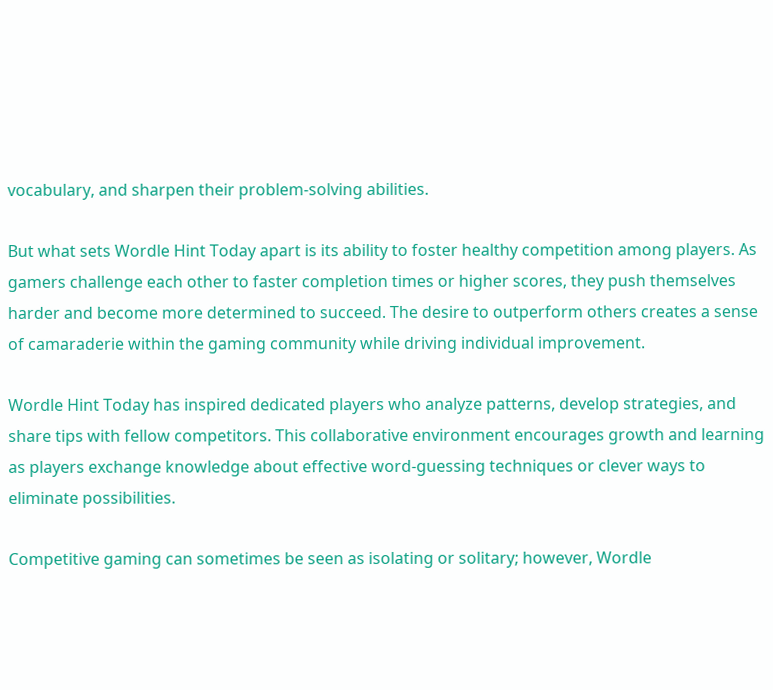vocabulary, and sharpen their problem-solving abilities.

But what sets Wordle Hint Today apart is its ability to foster healthy competition among players. As gamers challenge each other to faster completion times or higher scores, they push themselves harder and become more determined to succeed. The desire to outperform others creates a sense of camaraderie within the gaming community while driving individual improvement.

Wordle Hint Today has inspired dedicated players who analyze patterns, develop strategies, and share tips with fellow competitors. This collaborative environment encourages growth and learning as players exchange knowledge about effective word-guessing techniques or clever ways to eliminate possibilities.

Competitive gaming can sometimes be seen as isolating or solitary; however, Wordle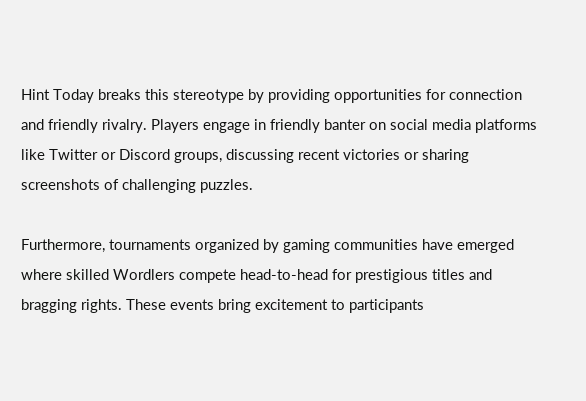Hint Today breaks this stereotype by providing opportunities for connection and friendly rivalry. Players engage in friendly banter on social media platforms like Twitter or Discord groups, discussing recent victories or sharing screenshots of challenging puzzles.

Furthermore, tournaments organized by gaming communities have emerged where skilled Wordlers compete head-to-head for prestigious titles and bragging rights. These events bring excitement to participants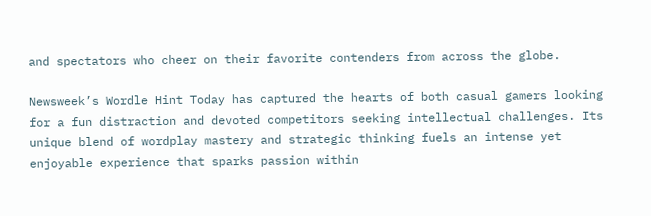and spectators who cheer on their favorite contenders from across the globe.

Newsweek’s Wordle Hint Today has captured the hearts of both casual gamers looking for a fun distraction and devoted competitors seeking intellectual challenges. Its unique blend of wordplay mastery and strategic thinking fuels an intense yet enjoyable experience that sparks passion within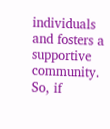individuals and fosters a supportive community. So, if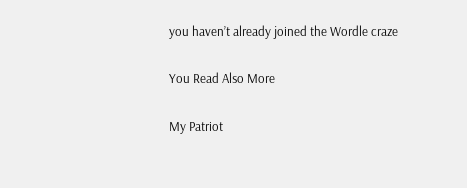you haven’t already joined the Wordle craze

You Read Also More

My Patriot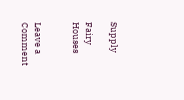Supply

Fairy Houses


Leave a Comment